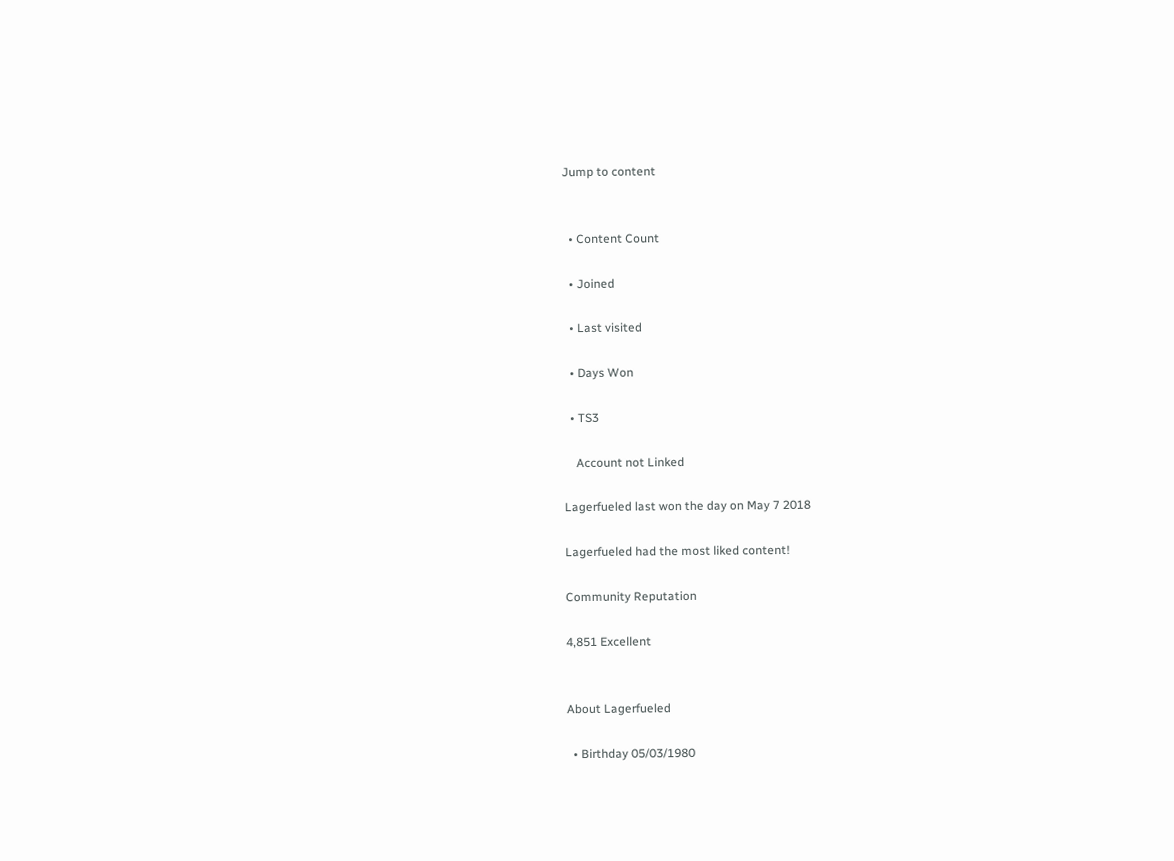Jump to content


  • Content Count

  • Joined

  • Last visited

  • Days Won

  • TS3

    Account not Linked

Lagerfueled last won the day on May 7 2018

Lagerfueled had the most liked content!

Community Reputation

4,851 Excellent


About Lagerfueled

  • Birthday 05/03/1980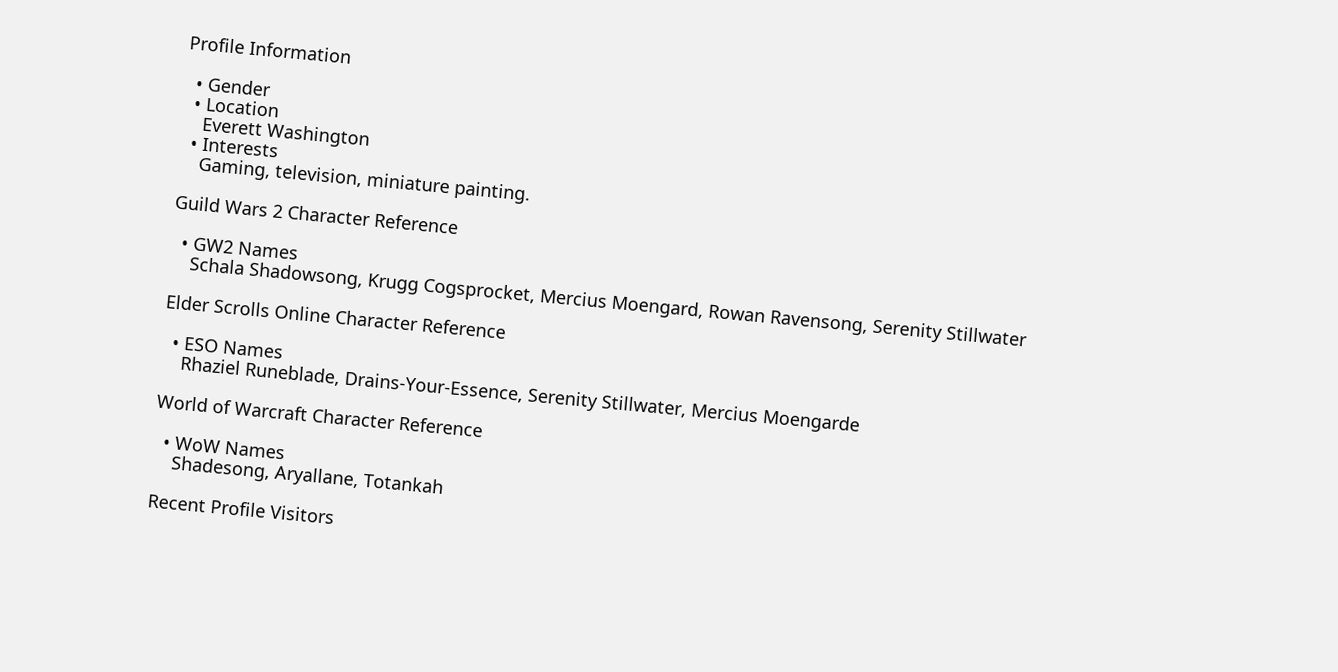Profile Information

  • Gender
  • Location
    Everett Washington
  • Interests
    Gaming, television, miniature painting.

Guild Wars 2 Character Reference

  • GW2 Names
    Schala Shadowsong, Krugg Cogsprocket, Mercius Moengard, Rowan Ravensong, Serenity Stillwater

Elder Scrolls Online Character Reference

  • ESO Names
    Rhaziel Runeblade, Drains-Your-Essence, Serenity Stillwater, Mercius Moengarde

World of Warcraft Character Reference

  • WoW Names
    Shadesong, Aryallane, Totankah

Recent Profile Visitors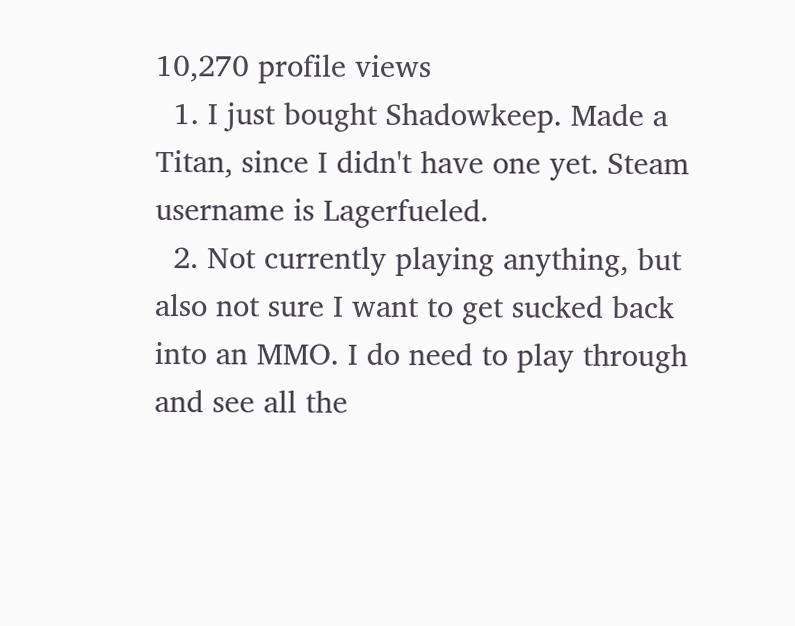10,270 profile views
  1. I just bought Shadowkeep. Made a Titan, since I didn't have one yet. Steam username is Lagerfueled.
  2. Not currently playing anything, but also not sure I want to get sucked back into an MMO. I do need to play through and see all the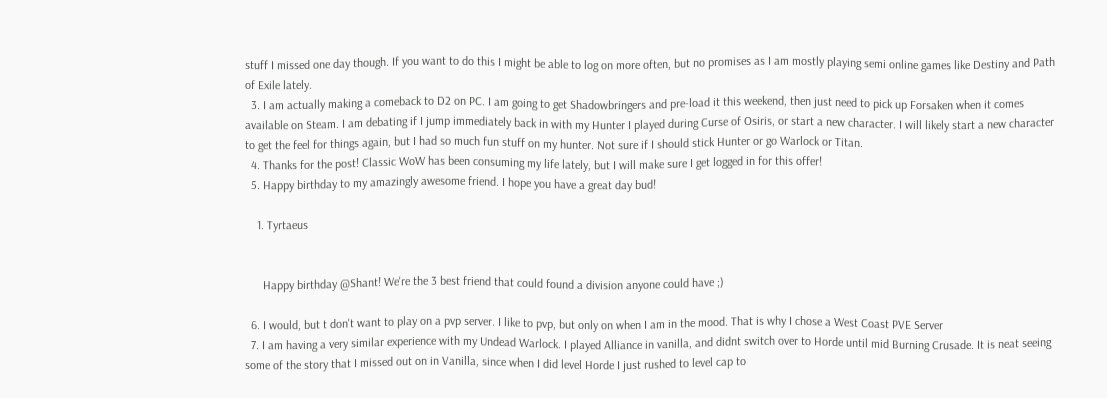stuff I missed one day though. If you want to do this I might be able to log on more often, but no promises as I am mostly playing semi online games like Destiny and Path of Exile lately.
  3. I am actually making a comeback to D2 on PC. I am going to get Shadowbringers and pre-load it this weekend, then just need to pick up Forsaken when it comes available on Steam. I am debating if I jump immediately back in with my Hunter I played during Curse of Osiris, or start a new character. I will likely start a new character to get the feel for things again, but I had so much fun stuff on my hunter. Not sure if I should stick Hunter or go Warlock or Titan.
  4. Thanks for the post! Classic WoW has been consuming my life lately, but I will make sure I get logged in for this offer!
  5. Happy birthday to my amazingly awesome friend. I hope you have a great day bud!

    1. Tyrtaeus


      Happy birthday @Shant! We're the 3 best friend that could found a division anyone could have ;)

  6. I would, but t don't want to play on a pvp server. I like to pvp, but only on when I am in the mood. That is why I chose a West Coast PVE Server
  7. I am having a very similar experience with my Undead Warlock. I played Alliance in vanilla, and didnt switch over to Horde until mid Burning Crusade. It is neat seeing some of the story that I missed out on in Vanilla, since when I did level Horde I just rushed to level cap to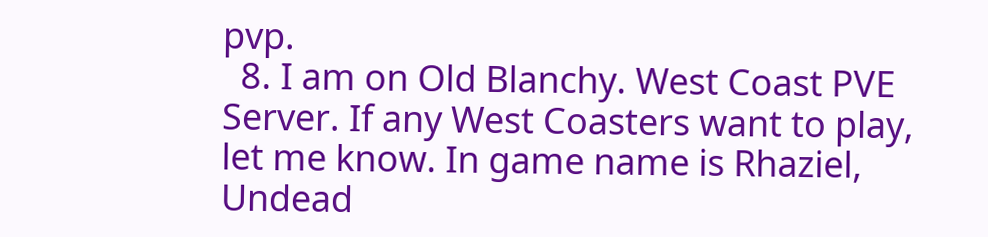pvp.
  8. I am on Old Blanchy. West Coast PVE Server. If any West Coasters want to play, let me know. In game name is Rhaziel, Undead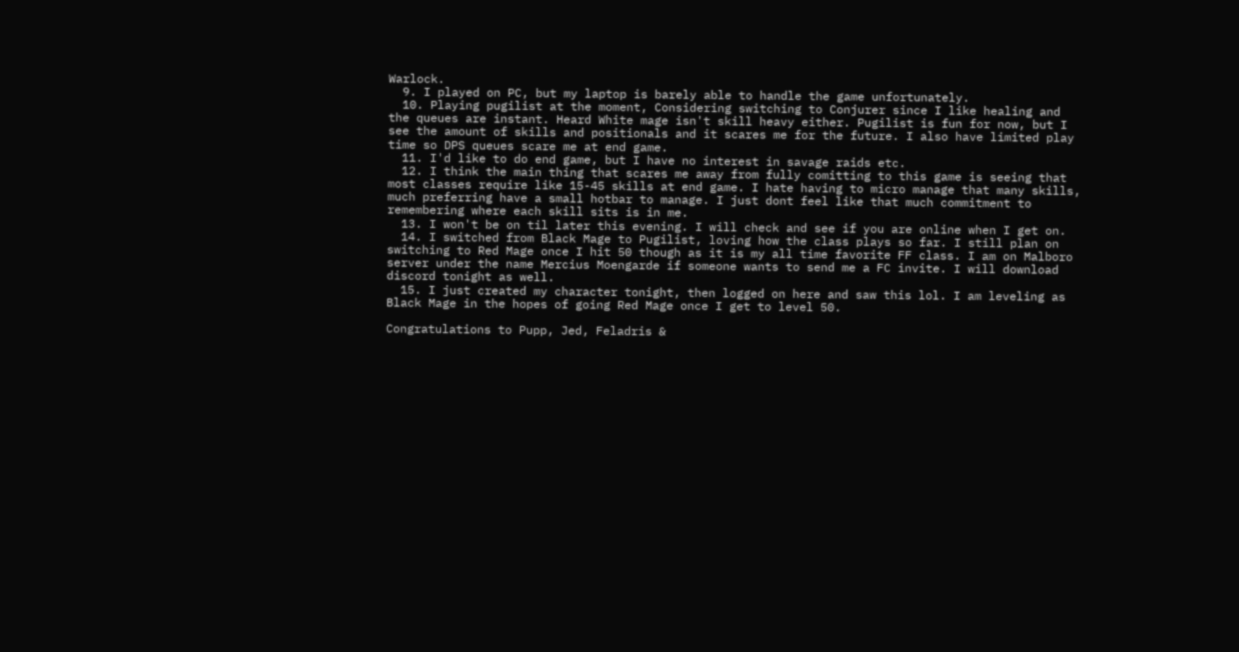Warlock.
  9. I played on PC, but my laptop is barely able to handle the game unfortunately.
  10. Playing pugilist at the moment, Considering switching to Conjurer since I like healing and the queues are instant. Heard White mage isn't skill heavy either. Pugilist is fun for now, but I see the amount of skills and positionals and it scares me for the future. I also have limited play time so DPS queues scare me at end game.
  11. I'd like to do end game, but I have no interest in savage raids etc.
  12. I think the main thing that scares me away from fully comitting to this game is seeing that most classes require like 15-45 skills at end game. I hate having to micro manage that many skills, much preferring have a small hotbar to manage. I just dont feel like that much commitment to remembering where each skill sits is in me.
  13. I won't be on til later this evening. I will check and see if you are online when I get on.
  14. I switched from Black Mage to Pugilist, loving how the class plays so far. I still plan on switching to Red Mage once I hit 50 though as it is my all time favorite FF class. I am on Malboro server under the name Mercius Moengarde if someone wants to send me a FC invite. I will download discord tonight as well.
  15. I just created my character tonight, then logged on here and saw this lol. I am leveling as Black Mage in the hopes of going Red Mage once I get to level 50.

Congratulations to Pupp, Jed, Feladris &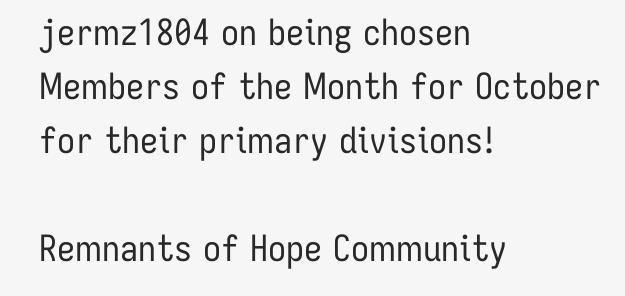jermz1804 on being chosen Members of the Month for October for their primary divisions!

Remnants of Hope Community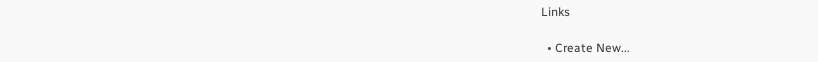Links

  • Create New...